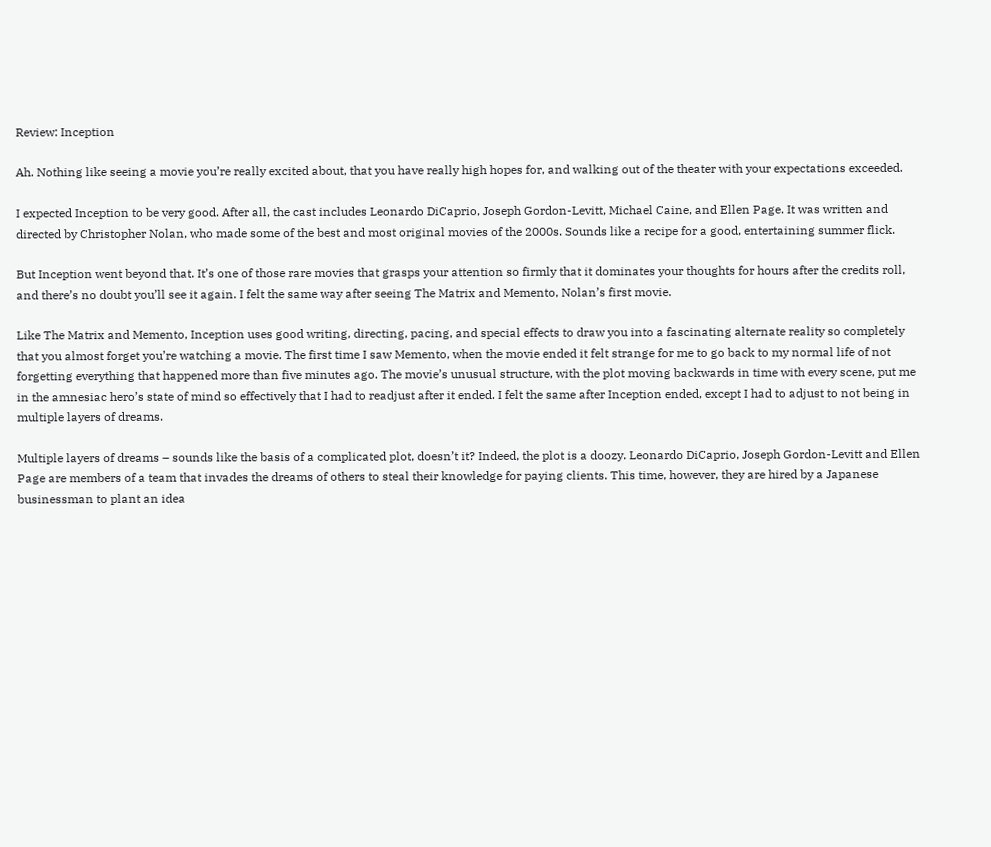Review: Inception

Ah. Nothing like seeing a movie you’re really excited about, that you have really high hopes for, and walking out of the theater with your expectations exceeded.

I expected Inception to be very good. After all, the cast includes Leonardo DiCaprio, Joseph Gordon-Levitt, Michael Caine, and Ellen Page. It was written and directed by Christopher Nolan, who made some of the best and most original movies of the 2000s. Sounds like a recipe for a good, entertaining summer flick.

But Inception went beyond that. It’s one of those rare movies that grasps your attention so firmly that it dominates your thoughts for hours after the credits roll, and there’s no doubt you’ll see it again. I felt the same way after seeing The Matrix and Memento, Nolan’s first movie.

Like The Matrix and Memento, Inception uses good writing, directing, pacing, and special effects to draw you into a fascinating alternate reality so completely that you almost forget you’re watching a movie. The first time I saw Memento, when the movie ended it felt strange for me to go back to my normal life of not forgetting everything that happened more than five minutes ago. The movie’s unusual structure, with the plot moving backwards in time with every scene, put me in the amnesiac hero’s state of mind so effectively that I had to readjust after it ended. I felt the same after Inception ended, except I had to adjust to not being in multiple layers of dreams.

Multiple layers of dreams – sounds like the basis of a complicated plot, doesn’t it? Indeed, the plot is a doozy. Leonardo DiCaprio, Joseph Gordon-Levitt and Ellen Page are members of a team that invades the dreams of others to steal their knowledge for paying clients. This time, however, they are hired by a Japanese businessman to plant an idea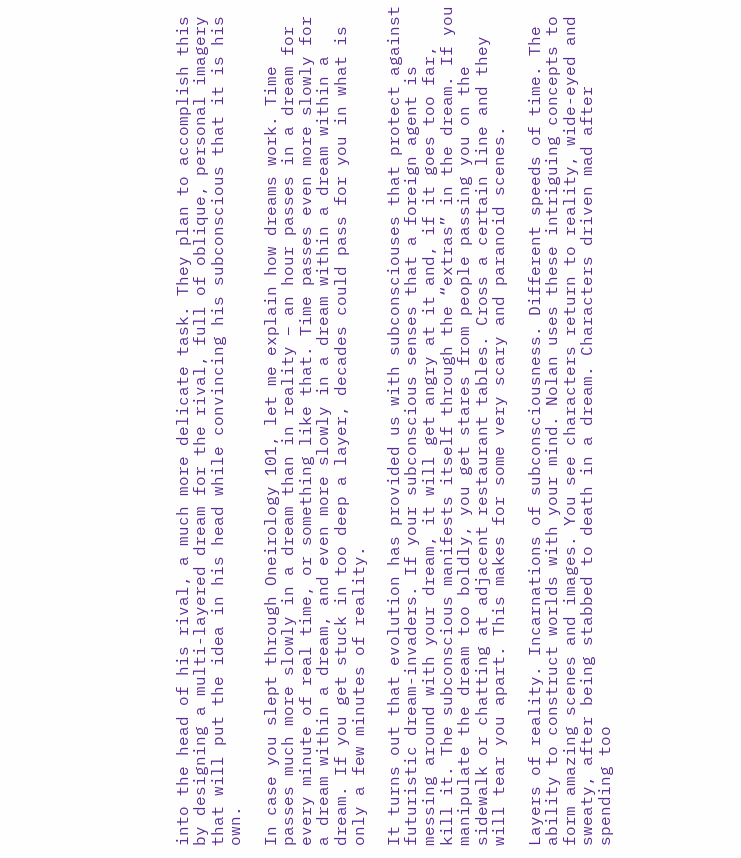into the head of his rival, a much more delicate task. They plan to accomplish this by designing a multi-layered dream for the rival, full of oblique, personal imagery that will put the idea in his head while convincing his subconscious that it is his own.

In case you slept through Oneirology 101, let me explain how dreams work. Time passes much more slowly in a dream than in reality – an hour passes in a dream for every minute of real time, or something like that. Time passes even more slowly for a dream within a dream, and even more slowly in a dream within a dream within a dream. If you get stuck in too deep a layer, decades could pass for you in what is only a few minutes of reality.

It turns out that evolution has provided us with subconsciouses that protect against futuristic dream-invaders. If your subconscious senses that a foreign agent is messing around with your dream, it will get angry at it and, if it goes too far, kill it. The subconscious manifests itself through the “extras” in the dream. If you manipulate the dream too boldly, you get stares from people passing you on the sidewalk or chatting at adjacent restaurant tables. Cross a certain line and they will tear you apart. This makes for some very scary and paranoid scenes.

Layers of reality. Incarnations of subconsciousness. Different speeds of time. The ability to construct worlds with your mind. Nolan uses these intriguing concepts to form amazing scenes and images. You see characters return to reality, wide-eyed and sweaty, after being stabbed to death in a dream. Characters driven mad after spending too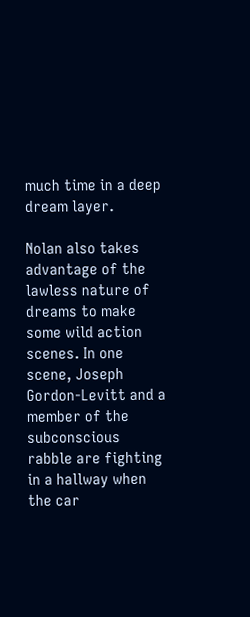much time in a deep dream layer.

Nolan also takes advantage of the lawless nature of dreams to make some wild action scenes. In one scene, Joseph Gordon-Levitt and a member of the subconscious rabble are fighting in a hallway when the car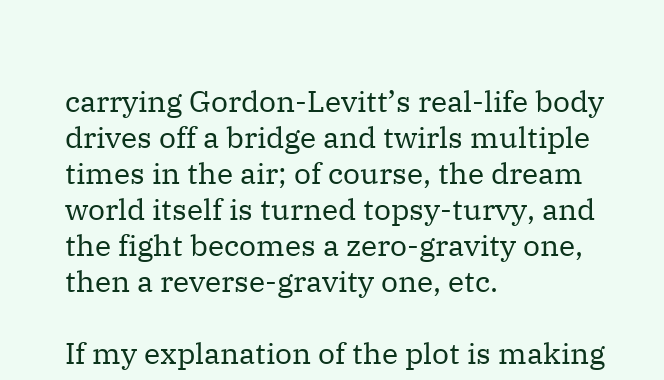carrying Gordon-Levitt’s real-life body drives off a bridge and twirls multiple times in the air; of course, the dream world itself is turned topsy-turvy, and the fight becomes a zero-gravity one, then a reverse-gravity one, etc.

If my explanation of the plot is making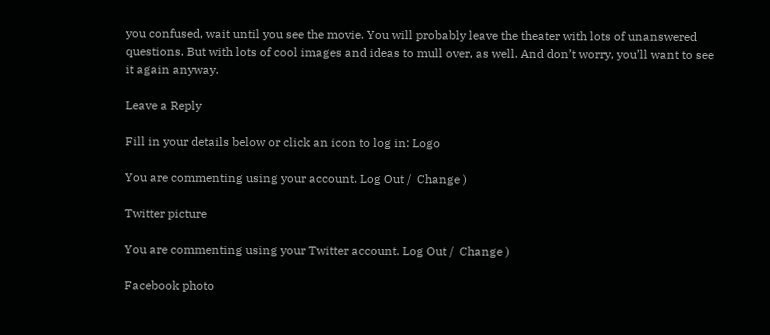you confused, wait until you see the movie. You will probably leave the theater with lots of unanswered questions. But with lots of cool images and ideas to mull over, as well. And don’t worry, you’ll want to see it again anyway.

Leave a Reply

Fill in your details below or click an icon to log in: Logo

You are commenting using your account. Log Out /  Change )

Twitter picture

You are commenting using your Twitter account. Log Out /  Change )

Facebook photo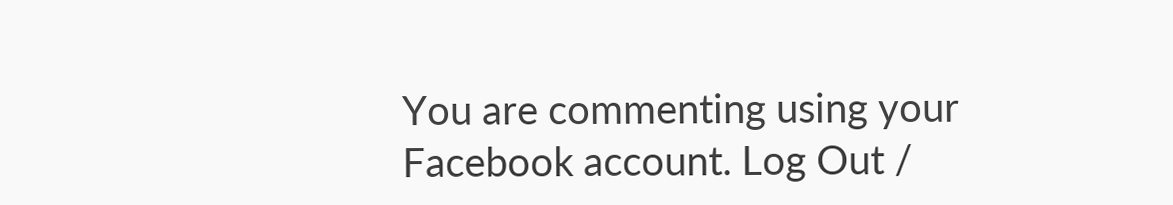You are commenting using your Facebook account. Log Out /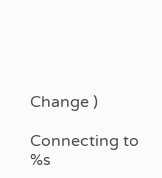Change )

Connecting to %s